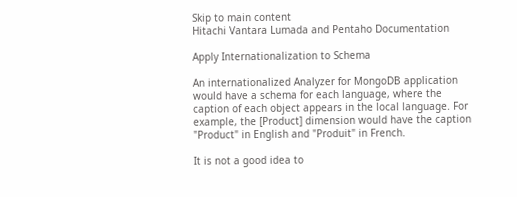Skip to main content
Hitachi Vantara Lumada and Pentaho Documentation

Apply Internationalization to Schema

An internationalized Analyzer for MongoDB application would have a schema for each language, where the caption of each object appears in the local language. For example, the [Product] dimension would have the caption "Product" in English and "Produit" in French.

It is not a good idea to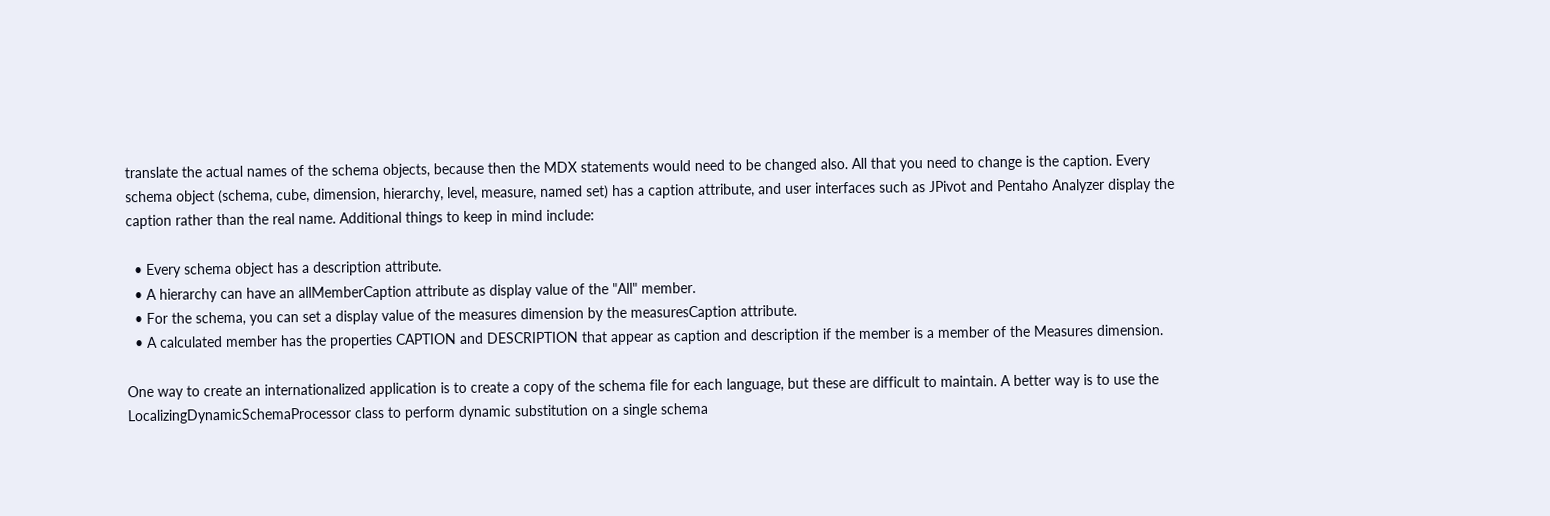translate the actual names of the schema objects, because then the MDX statements would need to be changed also. All that you need to change is the caption. Every schema object (schema, cube, dimension, hierarchy, level, measure, named set) has a caption attribute, and user interfaces such as JPivot and Pentaho Analyzer display the caption rather than the real name. Additional things to keep in mind include:

  • Every schema object has a description attribute.
  • A hierarchy can have an allMemberCaption attribute as display value of the "All" member.
  • For the schema, you can set a display value of the measures dimension by the measuresCaption attribute.
  • A calculated member has the properties CAPTION and DESCRIPTION that appear as caption and description if the member is a member of the Measures dimension.

One way to create an internationalized application is to create a copy of the schema file for each language, but these are difficult to maintain. A better way is to use the LocalizingDynamicSchemaProcessor class to perform dynamic substitution on a single schema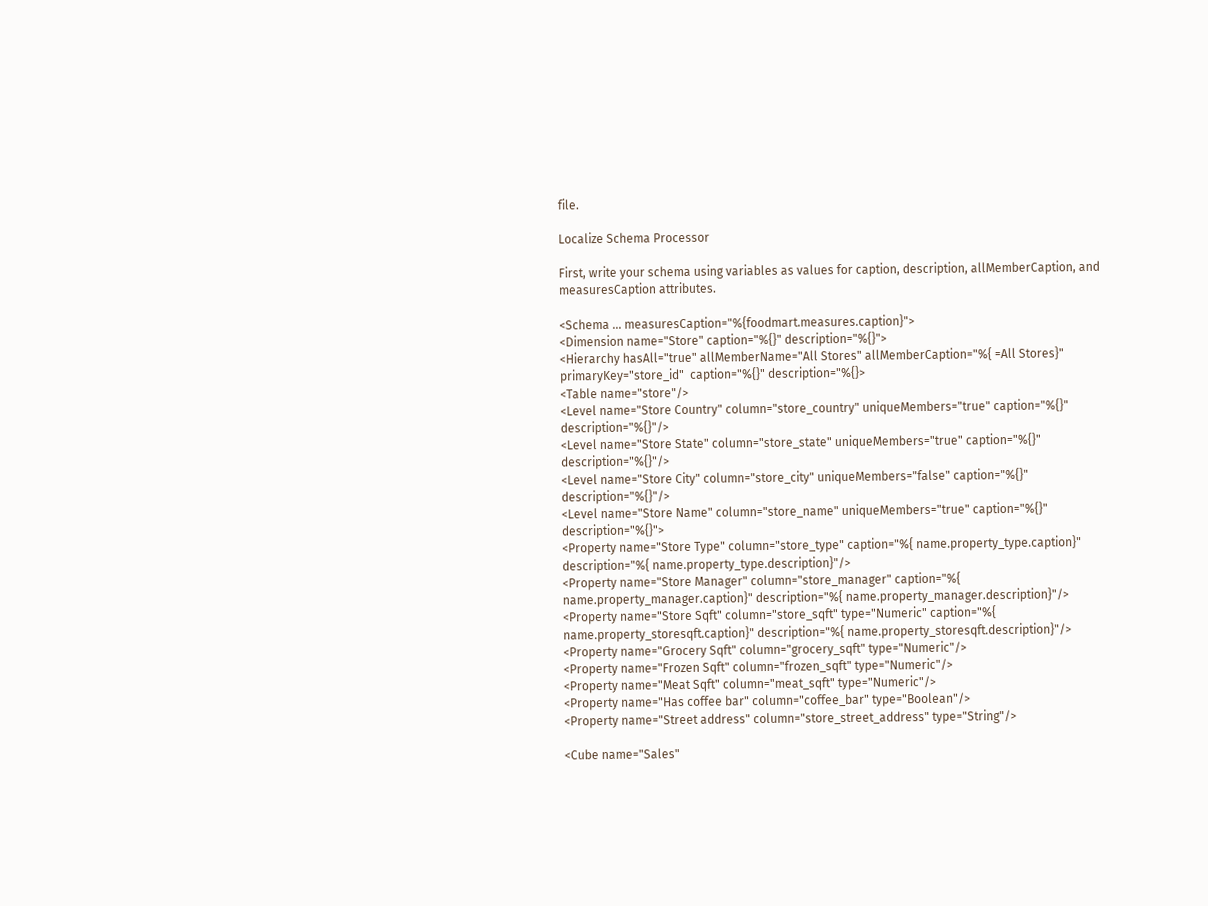file.

Localize Schema Processor

First, write your schema using variables as values for caption, description, allMemberCaption, and measuresCaption attributes.

<Schema ... measuresCaption="%{foodmart.measures.caption}">
<Dimension name="Store" caption="%{}" description="%{}">
<Hierarchy hasAll="true" allMemberName="All Stores" allMemberCaption="%{ =All Stores}" primaryKey="store_id"  caption="%{}" description="%{}>
<Table name="store"/>
<Level name="Store Country" column="store_country" uniqueMembers="true" caption="%{}" description="%{}"/>
<Level name="Store State" column="store_state" uniqueMembers="true" caption="%{}" description="%{}"/>
<Level name="Store City" column="store_city" uniqueMembers="false" caption="%{}" description="%{}"/>
<Level name="Store Name" column="store_name" uniqueMembers="true" caption="%{}" description="%{}">
<Property name="Store Type" column="store_type" caption="%{ name.property_type.caption}" description="%{ name.property_type.description}"/>
<Property name="Store Manager" column="store_manager" caption="%{ name.property_manager.caption}" description="%{ name.property_manager.description}"/>
<Property name="Store Sqft" column="store_sqft" type="Numeric" caption="%{ name.property_storesqft.caption}" description="%{ name.property_storesqft.description}"/>
<Property name="Grocery Sqft" column="grocery_sqft" type="Numeric"/>
<Property name="Frozen Sqft" column="frozen_sqft" type="Numeric"/>
<Property name="Meat Sqft" column="meat_sqft" type="Numeric"/>
<Property name="Has coffee bar" column="coffee_bar" type="Boolean"/>
<Property name="Street address" column="store_street_address" type="String"/>

<Cube name="Sales"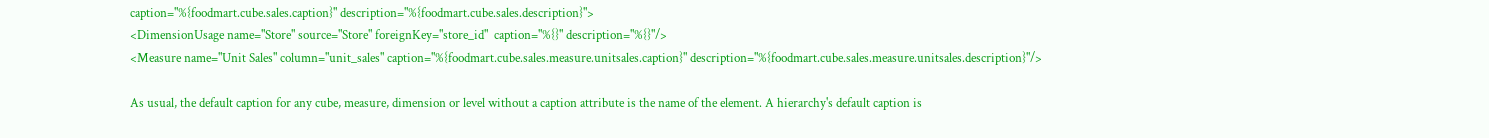caption="%{foodmart.cube.sales.caption}" description="%{foodmart.cube.sales.description}">
<DimensionUsage name="Store" source="Store" foreignKey="store_id"  caption="%{}" description="%{}"/>
<Measure name="Unit Sales" column="unit_sales" caption="%{foodmart.cube.sales.measure.unitsales.caption}" description="%{foodmart.cube.sales.measure.unitsales.description}"/>

As usual, the default caption for any cube, measure, dimension or level without a caption attribute is the name of the element. A hierarchy's default caption is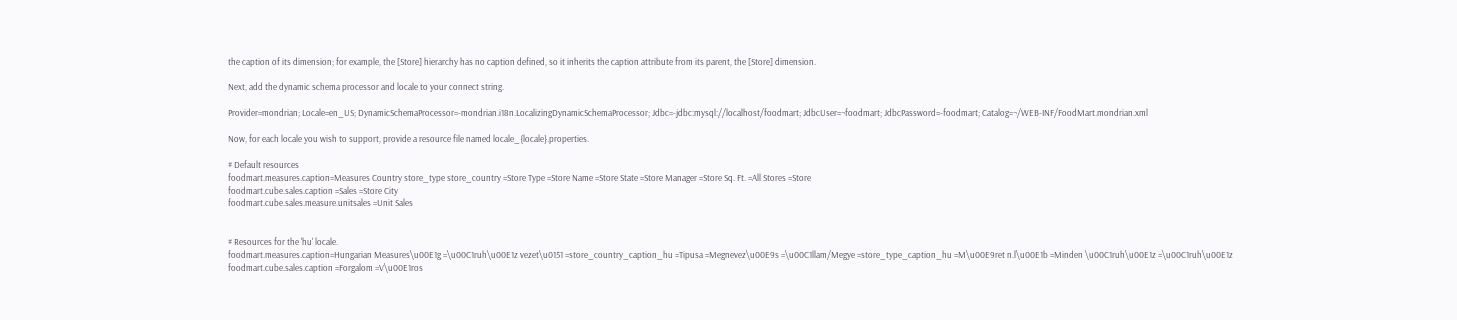the caption of its dimension; for example, the [Store] hierarchy has no caption defined, so it inherits the caption attribute from its parent, the [Store] dimension.

Next, add the dynamic schema processor and locale to your connect string.

Provider=mondrian; Locale=en_US; DynamicSchemaProcessor=-mondrian.i18n.LocalizingDynamicSchemaProcessor; Jdbc=-jdbc:mysql://localhost/foodmart; JdbcUser=¬foodmart; JdbcPassword=-foodmart; Catalog=¬/WEB-INF/FoodMart.mondrian.xml

Now, for each locale you wish to support, provide a resource file named locale_{locale}.properties.

# Default resources
foodmart.measures.caption=Measures Country store_type store_country =Store Type =Store Name =Store State =Store Manager =Store Sq. Ft. =All Stores =Store
foodmart.cube.sales.caption =Sales =Store City
foodmart.cube.sales.measure.unitsales =Unit Sales


# Resources for the 'hu' locale.
foodmart.measures.caption=Hungarian Measures\u00E1g =\u00C1ruh\u00E1z vezet\u0151 =store_country_caption_hu =Tipusa =Megnevez\u00E9s =\u00C1llam/Megye =store_type_caption_hu =M\u00E9ret n.l\u00E1b =Minden \u00C1ruh\u00E1z =\u00C1ruh\u00E1z
foodmart.cube.sales.caption =Forgalom =V\u00E1ros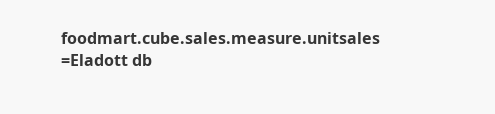foodmart.cube.sales.measure.unitsales =Eladott db